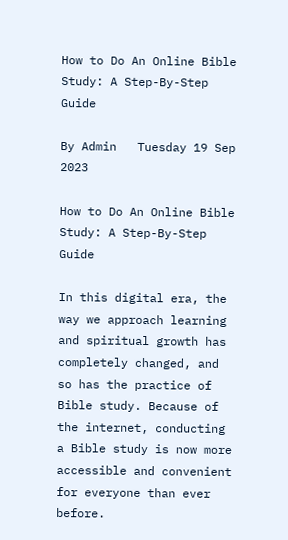How to Do An Online Bible Study: A Step-By-Step Guide

By Admin   Tuesday 19 Sep 2023

How to Do An Online Bible Study: A Step-By-Step Guide

In this digital era, the way we approach learning and spiritual growth has completely changed, and so has the practice of Bible study. Because of the internet, conducting a Bible study is now more accessible and convenient for everyone than ever before.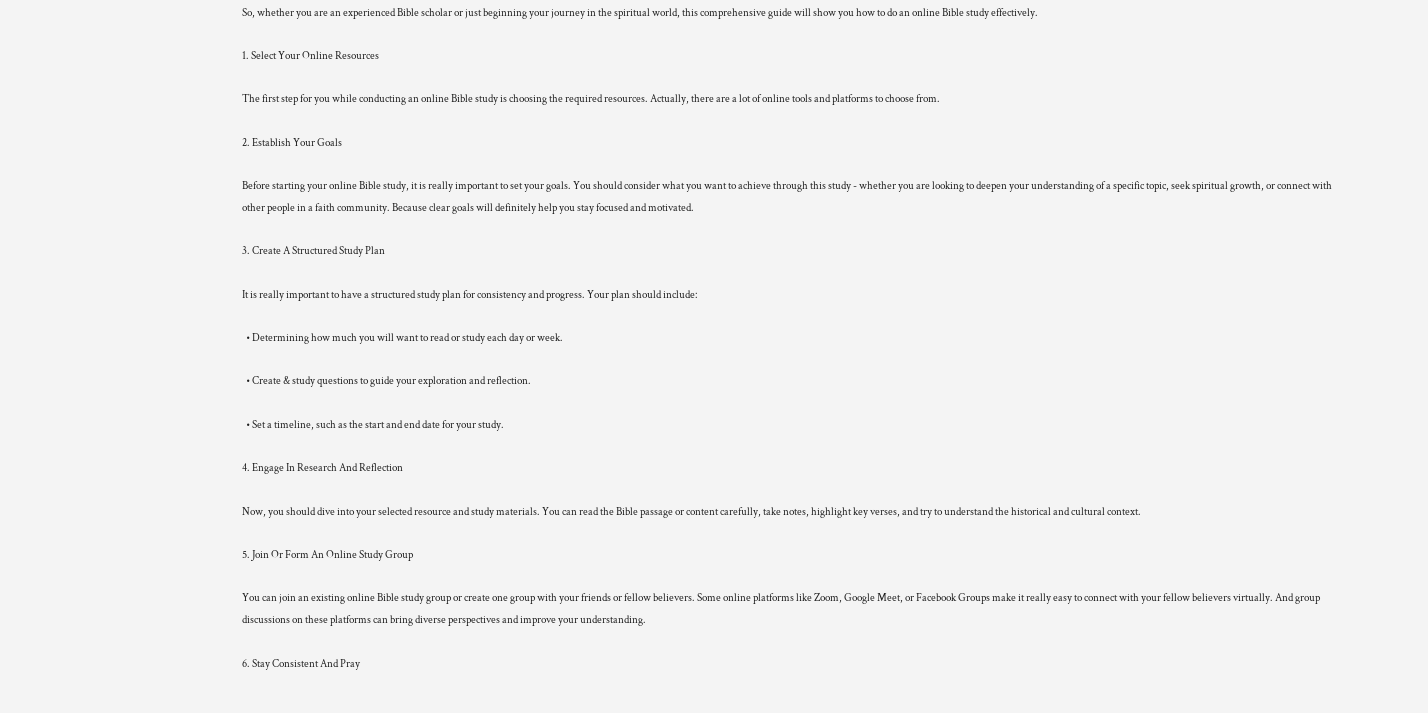So, whether you are an experienced Bible scholar or just beginning your journey in the spiritual world, this comprehensive guide will show you how to do an online Bible study effectively.

1. Select Your Online Resources

The first step for you while conducting an online Bible study is choosing the required resources. Actually, there are a lot of online tools and platforms to choose from.

2. Establish Your Goals

Before starting your online Bible study, it is really important to set your goals. You should consider what you want to achieve through this study - whether you are looking to deepen your understanding of a specific topic, seek spiritual growth, or connect with other people in a faith community. Because clear goals will definitely help you stay focused and motivated.

3. Create A Structured Study Plan

It is really important to have a structured study plan for consistency and progress. Your plan should include:

  • Determining how much you will want to read or study each day or week.

  • Create & study questions to guide your exploration and reflection.

  • Set a timeline, such as the start and end date for your study.

4. Engage In Research And Reflection

Now, you should dive into your selected resource and study materials. You can read the Bible passage or content carefully, take notes, highlight key verses, and try to understand the historical and cultural context.

5. Join Or Form An Online Study Group

You can join an existing online Bible study group or create one group with your friends or fellow believers. Some online platforms like Zoom, Google Meet, or Facebook Groups make it really easy to connect with your fellow believers virtually. And group discussions on these platforms can bring diverse perspectives and improve your understanding.

6. Stay Consistent And Pray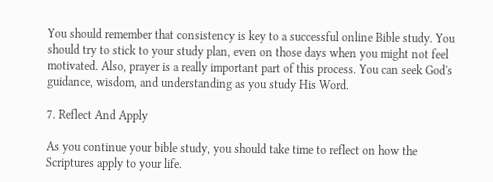You should remember that consistency is key to a successful online Bible study. You should try to stick to your study plan, even on those days when you might not feel motivated. Also, prayer is a really important part of this process. You can seek God's guidance, wisdom, and understanding as you study His Word.

7. Reflect And Apply

As you continue your bible study, you should take time to reflect on how the Scriptures apply to your life.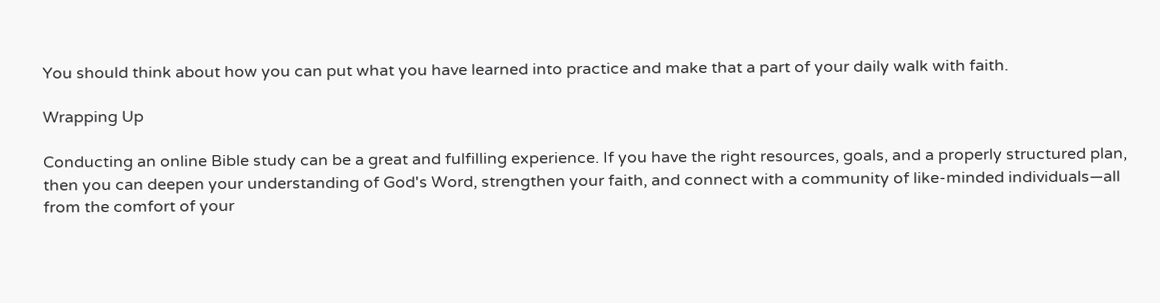You should think about how you can put what you have learned into practice and make that a part of your daily walk with faith.

Wrapping Up

Conducting an online Bible study can be a great and fulfilling experience. If you have the right resources, goals, and a properly structured plan, then you can deepen your understanding of God's Word, strengthen your faith, and connect with a community of like-minded individuals—all from the comfort of your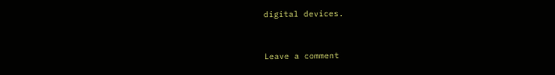digital devices.


Leave a comment